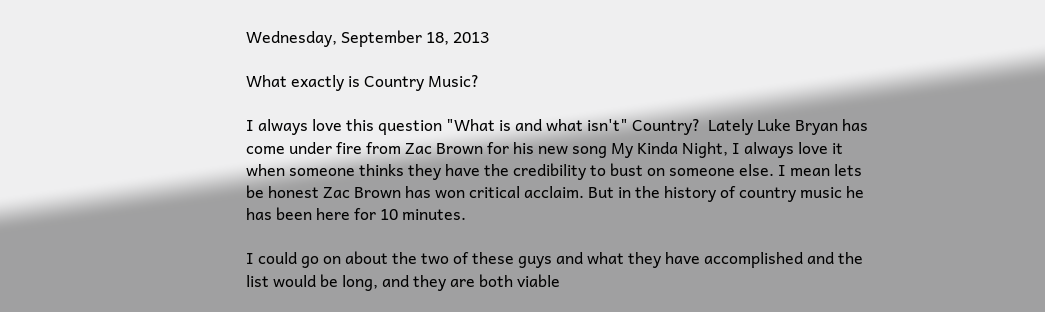Wednesday, September 18, 2013

What exactly is Country Music?

I always love this question "What is and what isn't" Country?  Lately Luke Bryan has come under fire from Zac Brown for his new song My Kinda Night, I always love it when someone thinks they have the credibility to bust on someone else. I mean lets be honest Zac Brown has won critical acclaim. But in the history of country music he has been here for 10 minutes.

I could go on about the two of these guys and what they have accomplished and the list would be long, and they are both viable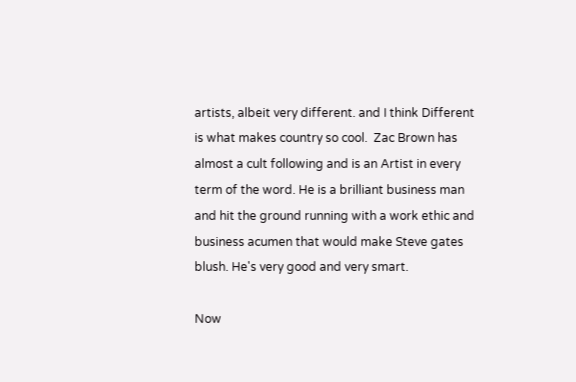artists, albeit very different. and I think Different is what makes country so cool.  Zac Brown has almost a cult following and is an Artist in every term of the word. He is a brilliant business man and hit the ground running with a work ethic and business acumen that would make Steve gates blush. He's very good and very smart.

Now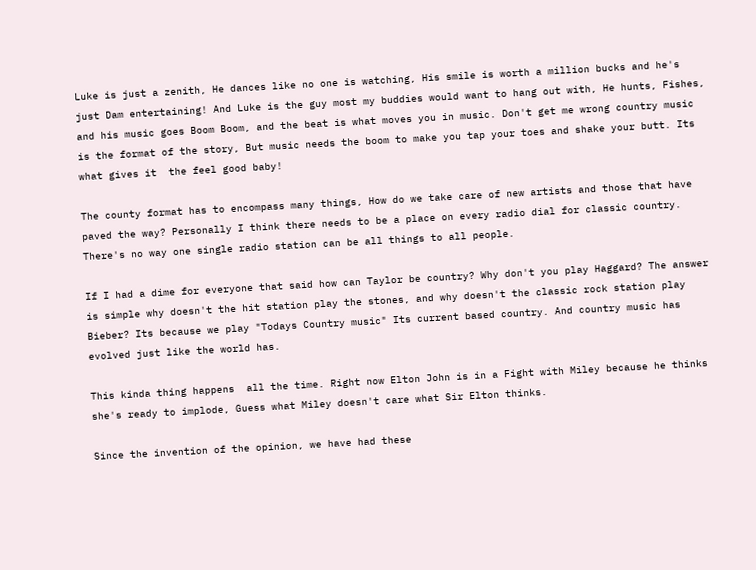Luke is just a zenith, He dances like no one is watching, His smile is worth a million bucks and he's just Dam entertaining! And Luke is the guy most my buddies would want to hang out with, He hunts, Fishes, and his music goes Boom Boom, and the beat is what moves you in music. Don't get me wrong country music is the format of the story, But music needs the boom to make you tap your toes and shake your butt. Its what gives it  the feel good baby!

The county format has to encompass many things, How do we take care of new artists and those that have paved the way? Personally I think there needs to be a place on every radio dial for classic country. There's no way one single radio station can be all things to all people.

If I had a dime for everyone that said how can Taylor be country? Why don't you play Haggard? The answer is simple why doesn't the hit station play the stones, and why doesn't the classic rock station play Bieber? Its because we play "Todays Country music" Its current based country. And country music has evolved just like the world has.

This kinda thing happens  all the time. Right now Elton John is in a Fight with Miley because he thinks she's ready to implode, Guess what Miley doesn't care what Sir Elton thinks.

Since the invention of the opinion, we have had these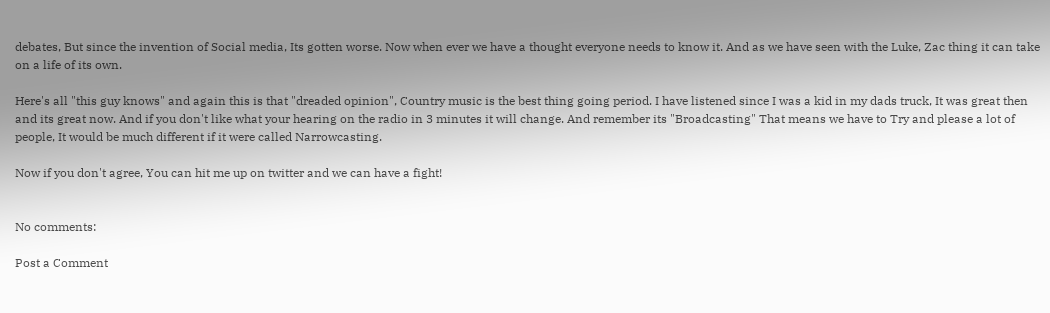debates, But since the invention of Social media, Its gotten worse. Now when ever we have a thought everyone needs to know it. And as we have seen with the Luke, Zac thing it can take on a life of its own.

Here's all "this guy knows" and again this is that "dreaded opinion", Country music is the best thing going period. I have listened since I was a kid in my dads truck, It was great then and its great now. And if you don't like what your hearing on the radio in 3 minutes it will change. And remember its "Broadcasting" That means we have to Try and please a lot of people, It would be much different if it were called Narrowcasting.

Now if you don't agree, You can hit me up on twitter and we can have a fight!


No comments:

Post a Comment